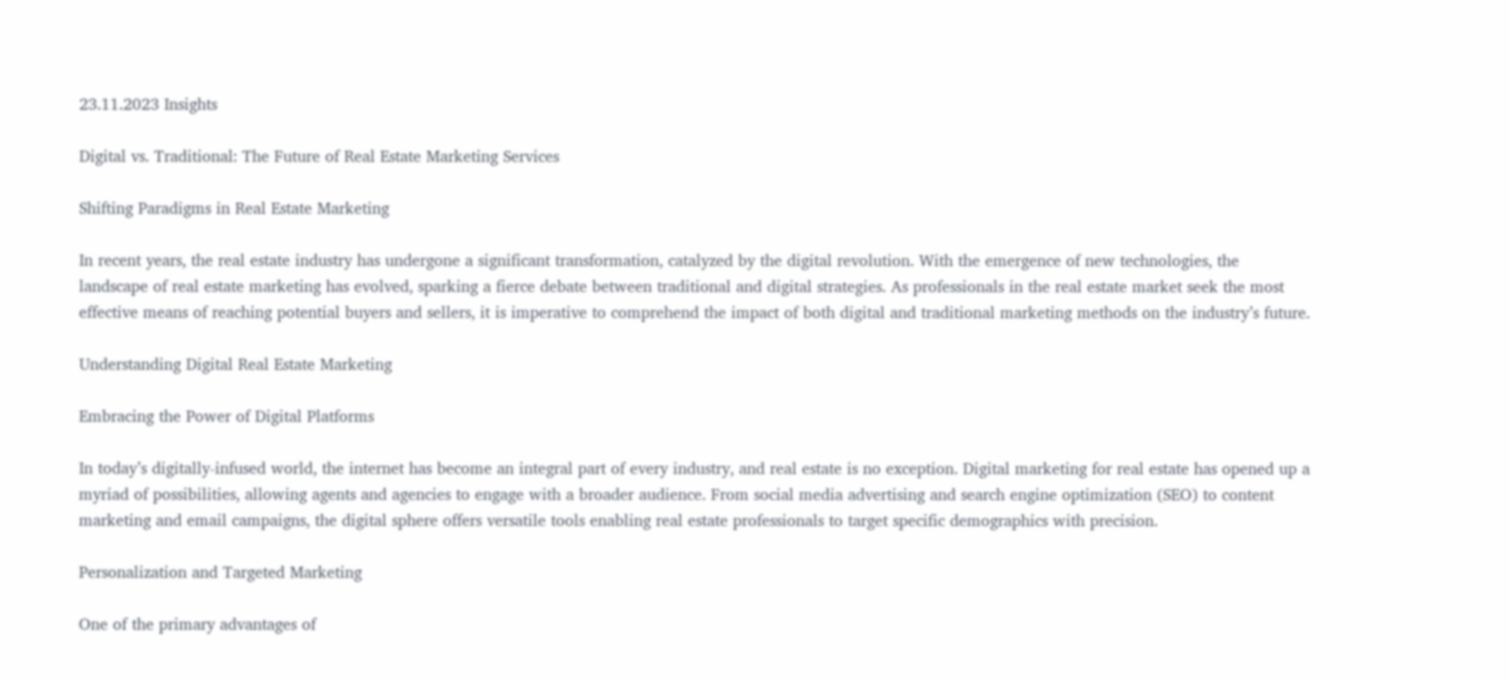23.11.2023 Insights

Digital vs. Traditional: The Future of Real Estate Marketing Services

Shifting Paradigms in Real Estate Marketing

In recent years, the real estate industry has undergone a significant transformation, catalyzed by the digital revolution. With the emergence of new technologies, the landscape of real estate marketing has evolved, sparking a fierce debate between traditional and digital strategies. As professionals in the real estate market seek the most effective means of reaching potential buyers and sellers, it is imperative to comprehend the impact of both digital and traditional marketing methods on the industry’s future.

Understanding Digital Real Estate Marketing

Embracing the Power of Digital Platforms

In today’s digitally-infused world, the internet has become an integral part of every industry, and real estate is no exception. Digital marketing for real estate has opened up a myriad of possibilities, allowing agents and agencies to engage with a broader audience. From social media advertising and search engine optimization (SEO) to content marketing and email campaigns, the digital sphere offers versatile tools enabling real estate professionals to target specific demographics with precision.

Personalization and Targeted Marketing

One of the primary advantages of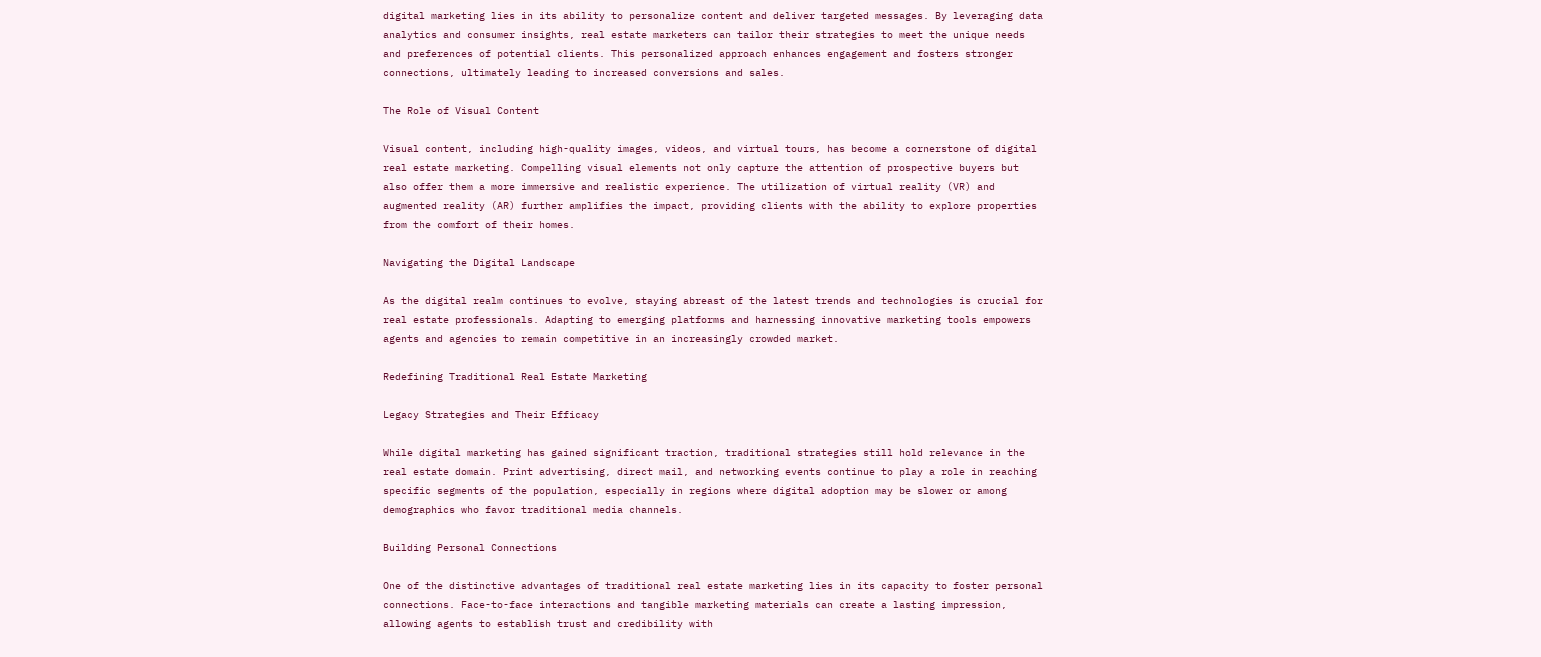digital marketing lies in its ability to personalize content and deliver targeted messages. By leveraging data analytics and consumer insights, real estate marketers can tailor their strategies to meet the unique needs and preferences of potential clients. This personalized approach enhances engagement and fosters stronger connections, ultimately leading to increased conversions and sales.

The Role of Visual Content

Visual content, including high-quality images, videos, and virtual tours, has become a cornerstone of digital real estate marketing. Compelling visual elements not only capture the attention of prospective buyers but also offer them a more immersive and realistic experience. The utilization of virtual reality (VR) and augmented reality (AR) further amplifies the impact, providing clients with the ability to explore properties from the comfort of their homes.

Navigating the Digital Landscape

As the digital realm continues to evolve, staying abreast of the latest trends and technologies is crucial for real estate professionals. Adapting to emerging platforms and harnessing innovative marketing tools empowers agents and agencies to remain competitive in an increasingly crowded market.

Redefining Traditional Real Estate Marketing

Legacy Strategies and Their Efficacy

While digital marketing has gained significant traction, traditional strategies still hold relevance in the real estate domain. Print advertising, direct mail, and networking events continue to play a role in reaching specific segments of the population, especially in regions where digital adoption may be slower or among demographics who favor traditional media channels.

Building Personal Connections

One of the distinctive advantages of traditional real estate marketing lies in its capacity to foster personal connections. Face-to-face interactions and tangible marketing materials can create a lasting impression, allowing agents to establish trust and credibility with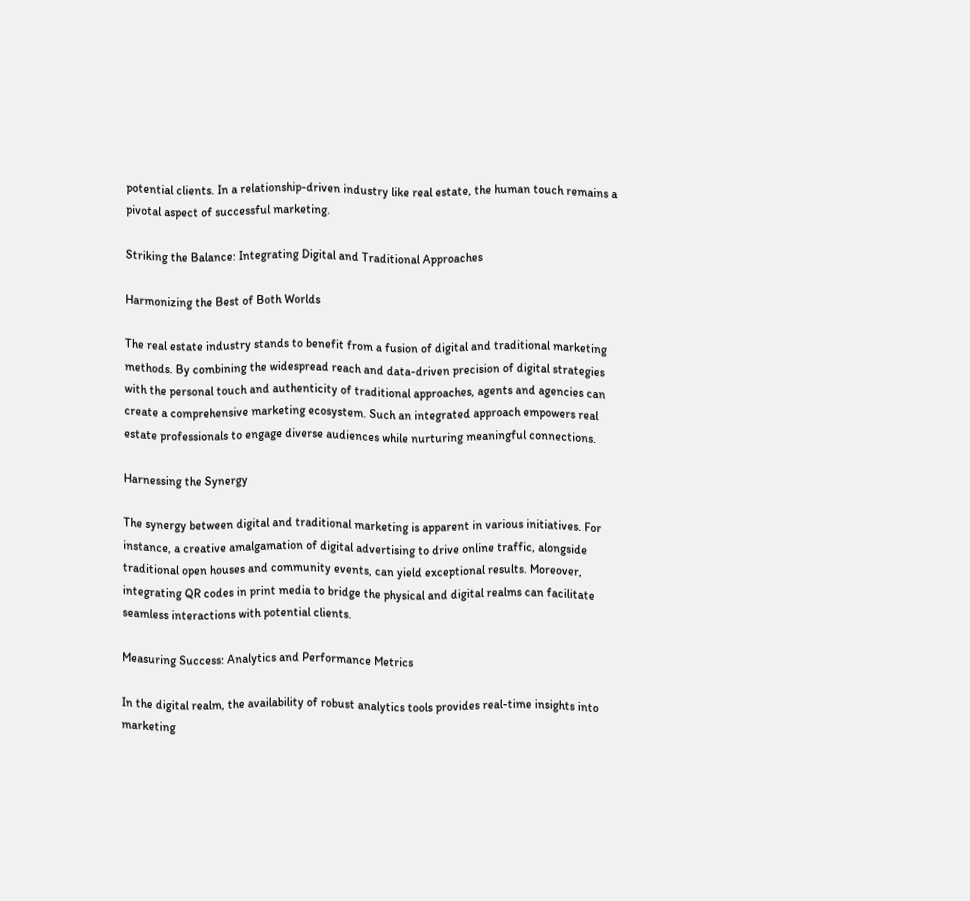potential clients. In a relationship-driven industry like real estate, the human touch remains a pivotal aspect of successful marketing.

Striking the Balance: Integrating Digital and Traditional Approaches

Harmonizing the Best of Both Worlds

The real estate industry stands to benefit from a fusion of digital and traditional marketing methods. By combining the widespread reach and data-driven precision of digital strategies with the personal touch and authenticity of traditional approaches, agents and agencies can create a comprehensive marketing ecosystem. Such an integrated approach empowers real estate professionals to engage diverse audiences while nurturing meaningful connections.

Harnessing the Synergy

The synergy between digital and traditional marketing is apparent in various initiatives. For instance, a creative amalgamation of digital advertising to drive online traffic, alongside traditional open houses and community events, can yield exceptional results. Moreover, integrating QR codes in print media to bridge the physical and digital realms can facilitate seamless interactions with potential clients.

Measuring Success: Analytics and Performance Metrics

In the digital realm, the availability of robust analytics tools provides real-time insights into marketing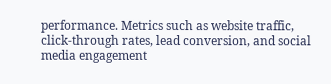performance. Metrics such as website traffic, click-through rates, lead conversion, and social media engagement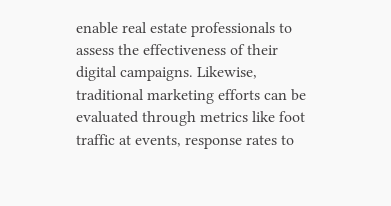enable real estate professionals to assess the effectiveness of their digital campaigns. Likewise, traditional marketing efforts can be evaluated through metrics like foot traffic at events, response rates to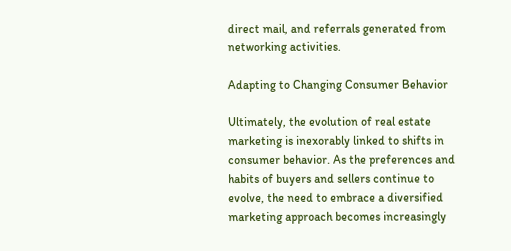direct mail, and referrals generated from networking activities.

Adapting to Changing Consumer Behavior

Ultimately, the evolution of real estate marketing is inexorably linked to shifts in consumer behavior. As the preferences and habits of buyers and sellers continue to evolve, the need to embrace a diversified marketing approach becomes increasingly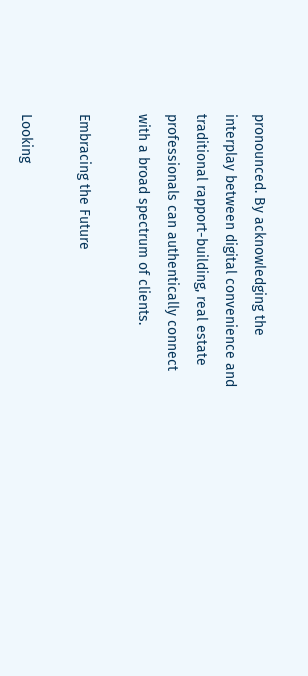pronounced. By acknowledging the interplay between digital convenience and traditional rapport-building, real estate professionals can authentically connect with a broad spectrum of clients.

Embracing the Future

Looking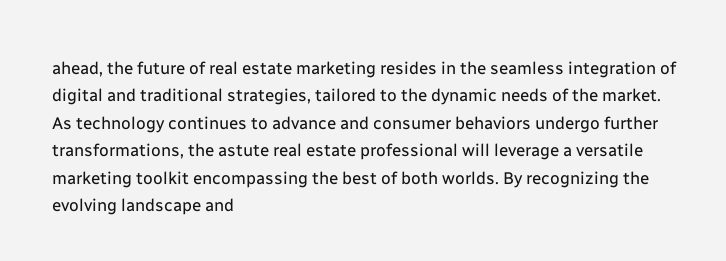ahead, the future of real estate marketing resides in the seamless integration of digital and traditional strategies, tailored to the dynamic needs of the market. As technology continues to advance and consumer behaviors undergo further transformations, the astute real estate professional will leverage a versatile marketing toolkit encompassing the best of both worlds. By recognizing the evolving landscape and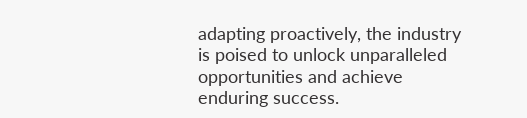adapting proactively, the industry is poised to unlock unparalleled opportunities and achieve enduring success.